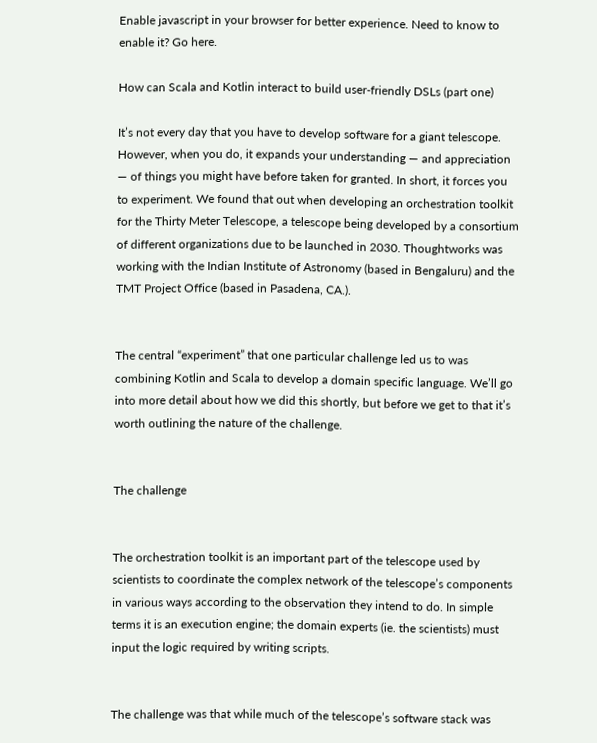Enable javascript in your browser for better experience. Need to know to enable it? Go here.

How can Scala and Kotlin interact to build user-friendly DSLs (part one)

It’s not every day that you have to develop software for a giant telescope. However, when you do, it expands your understanding — and appreciation — of things you might have before taken for granted. In short, it forces you to experiment. We found that out when developing an orchestration toolkit for the Thirty Meter Telescope, a telescope being developed by a consortium of different organizations due to be launched in 2030. Thoughtworks was working with the Indian Institute of Astronomy (based in Bengaluru) and the TMT Project Office (based in Pasadena, CA.).


The central “experiment” that one particular challenge led us to was combining Kotlin and Scala to develop a domain specific language. We’ll go into more detail about how we did this shortly, but before we get to that it’s worth outlining the nature of the challenge.


The challenge


The orchestration toolkit is an important part of the telescope used by scientists to coordinate the complex network of the telescope’s components in various ways according to the observation they intend to do. In simple terms it is an execution engine; the domain experts (ie. the scientists) must input the logic required by writing scripts.


The challenge was that while much of the telescope’s software stack was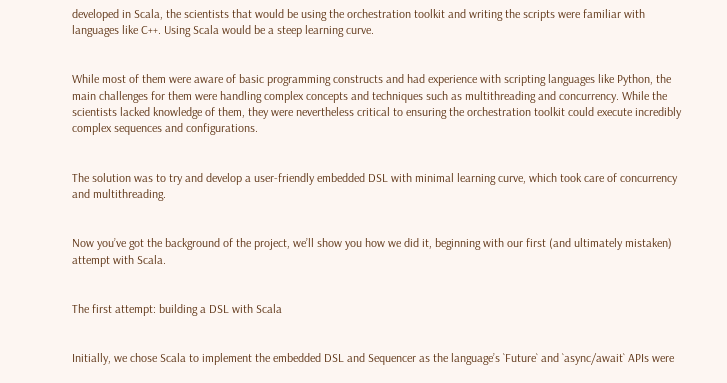developed in Scala, the scientists that would be using the orchestration toolkit and writing the scripts were familiar with languages like C++. Using Scala would be a steep learning curve.


While most of them were aware of basic programming constructs and had experience with scripting languages like Python, the main challenges for them were handling complex concepts and techniques such as multithreading and concurrency. While the scientists lacked knowledge of them, they were nevertheless critical to ensuring the orchestration toolkit could execute incredibly complex sequences and configurations.


The solution was to try and develop a user-friendly embedded DSL with minimal learning curve, which took care of concurrency and multithreading.


Now you’ve got the background of the project, we’ll show you how we did it, beginning with our first (and ultimately mistaken) attempt with Scala.


The first attempt: building a DSL with Scala


Initially, we chose Scala to implement the embedded DSL and Sequencer as the language’s `Future` and `async/await` APIs were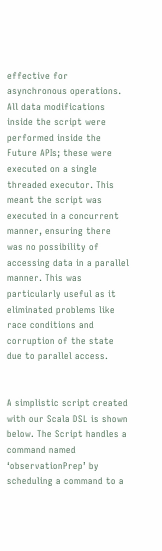effective for asynchronous operations. All data modifications inside the script were performed inside the Future APIs; these were executed on a single threaded executor. This meant the script was executed in a concurrent manner, ensuring there was no possibility of accessing data in a parallel manner. This was particularly useful as it eliminated problems like race conditions and corruption of the state due to parallel access.


A simplistic script created with our Scala DSL is shown below. The Script handles a command named ‘observationPrep’ by scheduling a command to a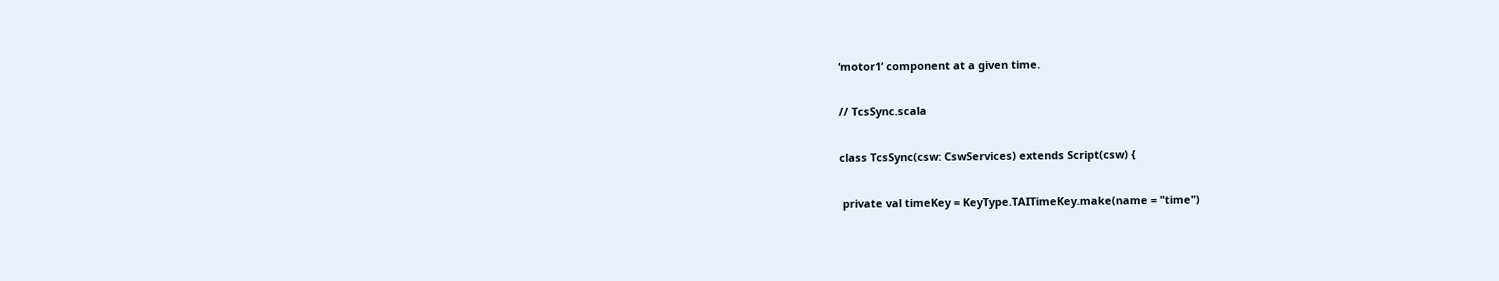‘motor1’ component at a given time.

// TcsSync.scala

class TcsSync(csw: CswServices) extends Script(csw) {

 private val timeKey = KeyType.TAITimeKey.make(name = "time")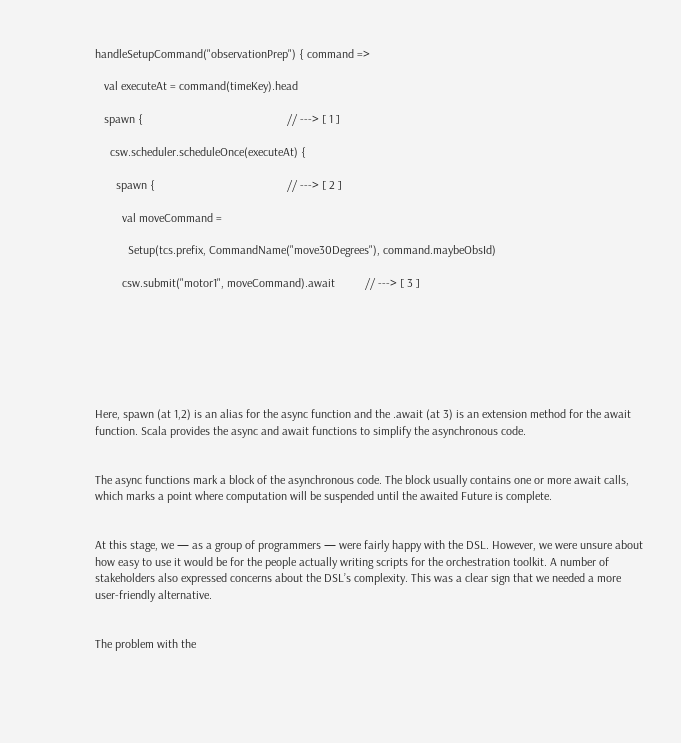handleSetupCommand("observationPrep") { command =>

   val executeAt = command(timeKey).head

   spawn {                                                // ---> [ 1 ]

     csw.scheduler.scheduleOnce(executeAt) {

       spawn {                                            // ---> [ 2 ]

         val moveCommand =

           Setup(tcs.prefix, CommandName("move30Degrees"), command.maybeObsId)

         csw.submit("motor1", moveCommand).await          // ---> [ 3 ]







Here, spawn (at 1,2) is an alias for the async function and the .await (at 3) is an extension method for the await function. Scala provides the async and await functions to simplify the asynchronous code.


The async functions mark a block of the asynchronous code. The block usually contains one or more await calls, which marks a point where computation will be suspended until the awaited Future is complete.


At this stage, we — as a group of programmers — were fairly happy with the DSL. However, we were unsure about how easy to use it would be for the people actually writing scripts for the orchestration toolkit. A number of stakeholders also expressed concerns about the DSL’s complexity. This was a clear sign that we needed a more user-friendly alternative.


The problem with the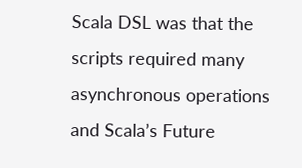Scala DSL was that the scripts required many asynchronous operations and Scala’s Future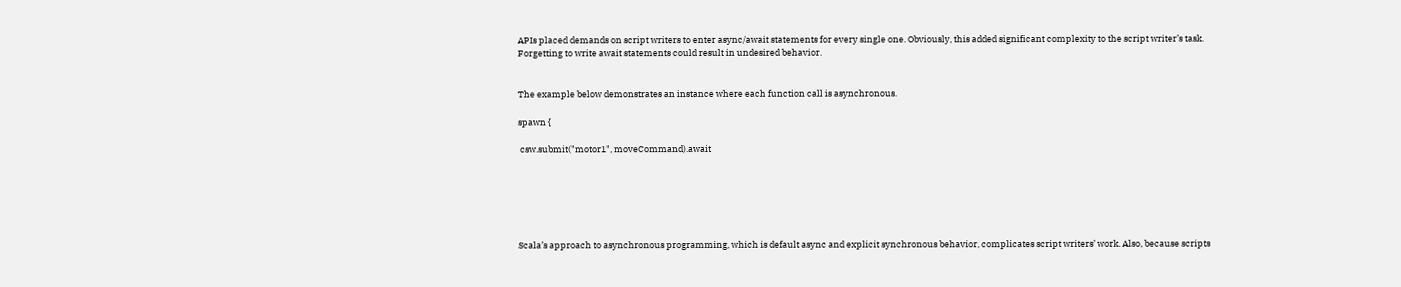APIs placed demands on script writers to enter async/await statements for every single one. Obviously, this added significant complexity to the script writer’s task. Forgetting to write await statements could result in undesired behavior.


The example below demonstrates an instance where each function call is asynchronous.

spawn {

 csw.submit("motor1", moveCommand).await






Scala’s approach to asynchronous programming, which is default async and explicit synchronous behavior, complicates script writers’ work. Also, because scripts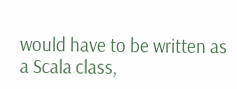would have to be written as a Scala class,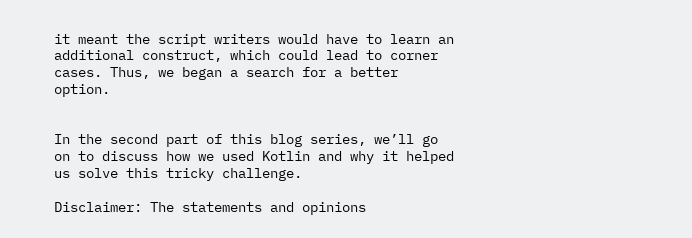it meant the script writers would have to learn an additional construct, which could lead to corner cases. Thus, we began a search for a better option.


In the second part of this blog series, we’ll go on to discuss how we used Kotlin and why it helped us solve this tricky challenge.

Disclaimer: The statements and opinions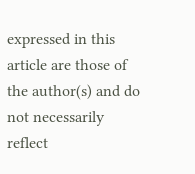expressed in this article are those of the author(s) and do not necessarily reflect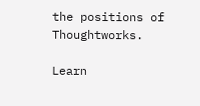the positions of Thoughtworks.

Learn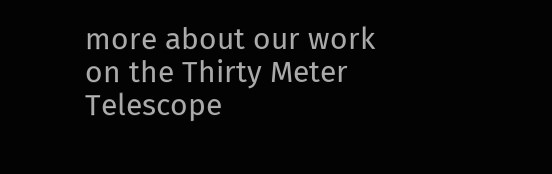more about our work on the Thirty Meter Telescope